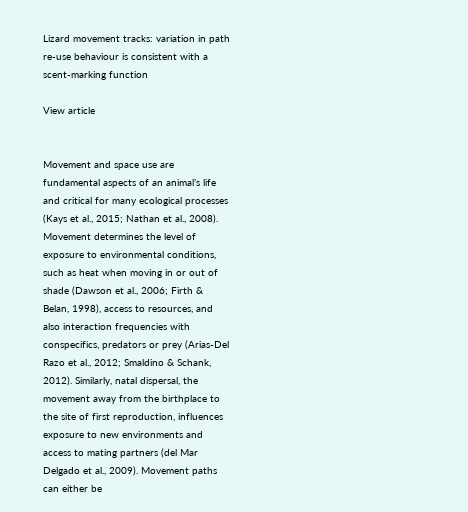Lizard movement tracks: variation in path re-use behaviour is consistent with a scent-marking function

View article


Movement and space use are fundamental aspects of an animal’s life and critical for many ecological processes (Kays et al., 2015; Nathan et al., 2008). Movement determines the level of exposure to environmental conditions, such as heat when moving in or out of shade (Dawson et al., 2006; Firth & Belan, 1998), access to resources, and also interaction frequencies with conspecifics, predators or prey (Arias-Del Razo et al., 2012; Smaldino & Schank, 2012). Similarly, natal dispersal, the movement away from the birthplace to the site of first reproduction, influences exposure to new environments and access to mating partners (del Mar Delgado et al., 2009). Movement paths can either be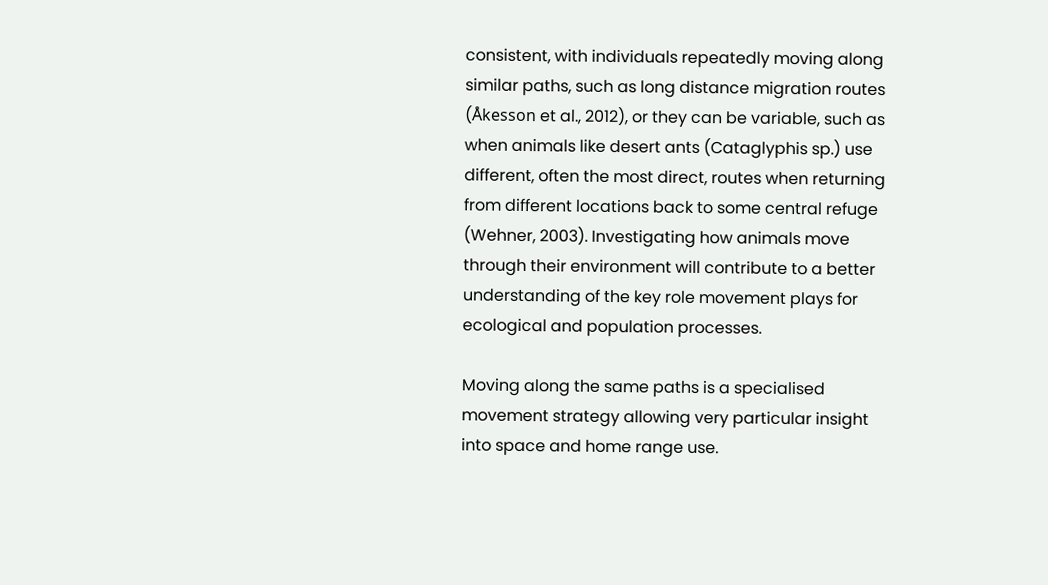consistent, with individuals repeatedly moving along similar paths, such as long distance migration routes (Åkesson et al., 2012), or they can be variable, such as when animals like desert ants (Cataglyphis sp.) use different, often the most direct, routes when returning from different locations back to some central refuge (Wehner, 2003). Investigating how animals move through their environment will contribute to a better understanding of the key role movement plays for ecological and population processes.

Moving along the same paths is a specialised movement strategy allowing very particular insight into space and home range use.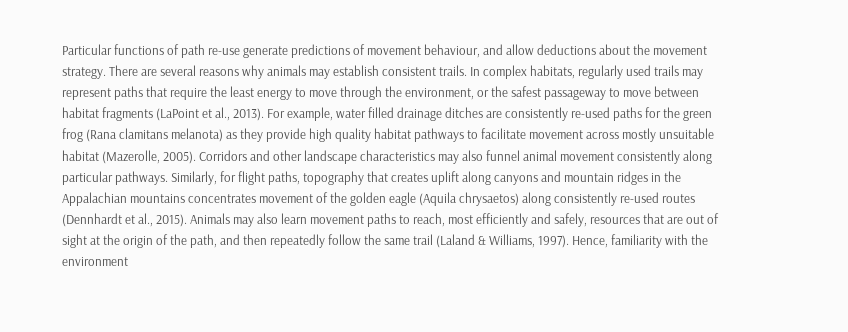Particular functions of path re-use generate predictions of movement behaviour, and allow deductions about the movement strategy. There are several reasons why animals may establish consistent trails. In complex habitats, regularly used trails may represent paths that require the least energy to move through the environment, or the safest passageway to move between habitat fragments (LaPoint et al., 2013). For example, water filled drainage ditches are consistently re-used paths for the green frog (Rana clamitans melanota) as they provide high quality habitat pathways to facilitate movement across mostly unsuitable habitat (Mazerolle, 2005). Corridors and other landscape characteristics may also funnel animal movement consistently along particular pathways. Similarly, for flight paths, topography that creates uplift along canyons and mountain ridges in the Appalachian mountains concentrates movement of the golden eagle (Aquila chrysaetos) along consistently re-used routes (Dennhardt et al., 2015). Animals may also learn movement paths to reach, most efficiently and safely, resources that are out of sight at the origin of the path, and then repeatedly follow the same trail (Laland & Williams, 1997). Hence, familiarity with the environment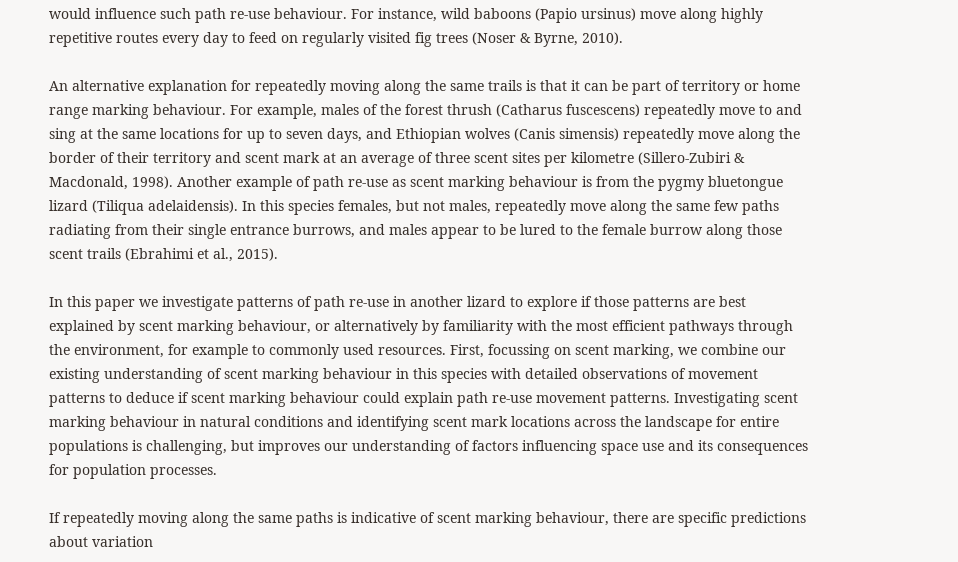would influence such path re-use behaviour. For instance, wild baboons (Papio ursinus) move along highly repetitive routes every day to feed on regularly visited fig trees (Noser & Byrne, 2010).

An alternative explanation for repeatedly moving along the same trails is that it can be part of territory or home range marking behaviour. For example, males of the forest thrush (Catharus fuscescens) repeatedly move to and sing at the same locations for up to seven days, and Ethiopian wolves (Canis simensis) repeatedly move along the border of their territory and scent mark at an average of three scent sites per kilometre (Sillero-Zubiri & Macdonald, 1998). Another example of path re-use as scent marking behaviour is from the pygmy bluetongue lizard (Tiliqua adelaidensis). In this species females, but not males, repeatedly move along the same few paths radiating from their single entrance burrows, and males appear to be lured to the female burrow along those scent trails (Ebrahimi et al., 2015).

In this paper we investigate patterns of path re-use in another lizard to explore if those patterns are best explained by scent marking behaviour, or alternatively by familiarity with the most efficient pathways through the environment, for example to commonly used resources. First, focussing on scent marking, we combine our existing understanding of scent marking behaviour in this species with detailed observations of movement patterns to deduce if scent marking behaviour could explain path re-use movement patterns. Investigating scent marking behaviour in natural conditions and identifying scent mark locations across the landscape for entire populations is challenging, but improves our understanding of factors influencing space use and its consequences for population processes.

If repeatedly moving along the same paths is indicative of scent marking behaviour, there are specific predictions about variation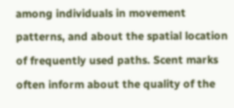among individuals in movement patterns, and about the spatial location of frequently used paths. Scent marks often inform about the quality of the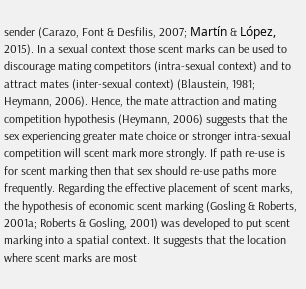sender (Carazo, Font & Desfilis, 2007; Martín & López, 2015). In a sexual context those scent marks can be used to discourage mating competitors (intra-sexual context) and to attract mates (inter-sexual context) (Blaustein, 1981; Heymann, 2006). Hence, the mate attraction and mating competition hypothesis (Heymann, 2006) suggests that the sex experiencing greater mate choice or stronger intra-sexual competition will scent mark more strongly. If path re-use is for scent marking then that sex should re-use paths more frequently. Regarding the effective placement of scent marks, the hypothesis of economic scent marking (Gosling & Roberts, 2001a; Roberts & Gosling, 2001) was developed to put scent marking into a spatial context. It suggests that the location where scent marks are most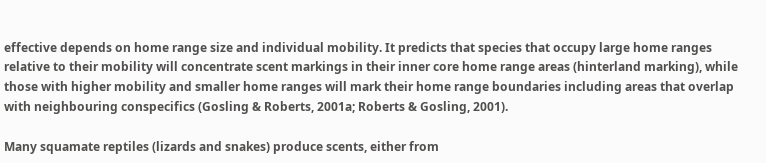effective depends on home range size and individual mobility. It predicts that species that occupy large home ranges relative to their mobility will concentrate scent markings in their inner core home range areas (hinterland marking), while those with higher mobility and smaller home ranges will mark their home range boundaries including areas that overlap with neighbouring conspecifics (Gosling & Roberts, 2001a; Roberts & Gosling, 2001).

Many squamate reptiles (lizards and snakes) produce scents, either from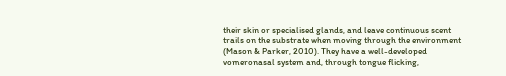their skin or specialised glands, and leave continuous scent trails on the substrate when moving through the environment (Mason & Parker, 2010). They have a well-developed vomeronasal system and, through tongue flicking,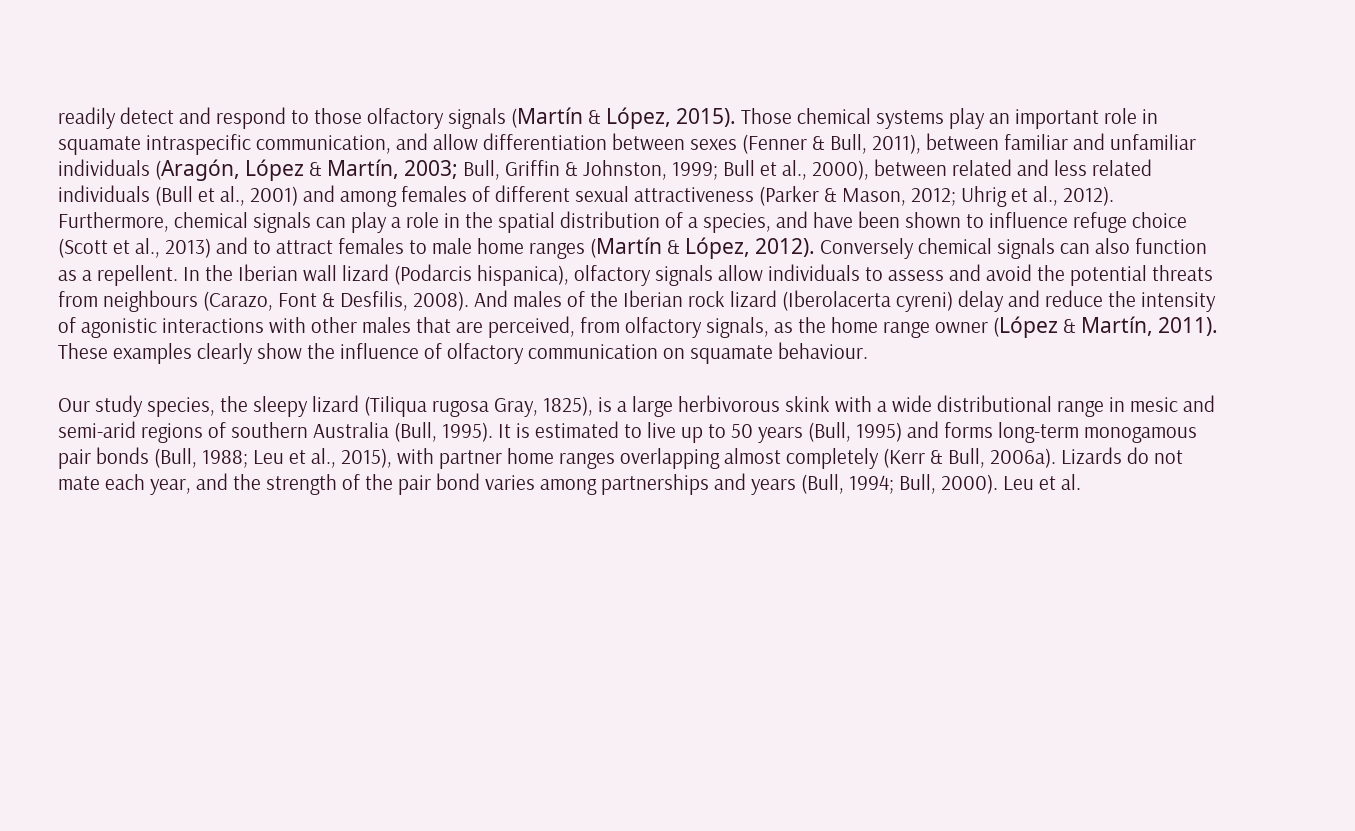readily detect and respond to those olfactory signals (Martín & López, 2015). Those chemical systems play an important role in squamate intraspecific communication, and allow differentiation between sexes (Fenner & Bull, 2011), between familiar and unfamiliar individuals (Aragón, López & Martín, 2003; Bull, Griffin & Johnston, 1999; Bull et al., 2000), between related and less related individuals (Bull et al., 2001) and among females of different sexual attractiveness (Parker & Mason, 2012; Uhrig et al., 2012). Furthermore, chemical signals can play a role in the spatial distribution of a species, and have been shown to influence refuge choice (Scott et al., 2013) and to attract females to male home ranges (Martín & López, 2012). Conversely chemical signals can also function as a repellent. In the Iberian wall lizard (Podarcis hispanica), olfactory signals allow individuals to assess and avoid the potential threats from neighbours (Carazo, Font & Desfilis, 2008). And males of the Iberian rock lizard (Iberolacerta cyreni) delay and reduce the intensity of agonistic interactions with other males that are perceived, from olfactory signals, as the home range owner (López & Martín, 2011). These examples clearly show the influence of olfactory communication on squamate behaviour.

Our study species, the sleepy lizard (Tiliqua rugosa Gray, 1825), is a large herbivorous skink with a wide distributional range in mesic and semi-arid regions of southern Australia (Bull, 1995). It is estimated to live up to 50 years (Bull, 1995) and forms long-term monogamous pair bonds (Bull, 1988; Leu et al., 2015), with partner home ranges overlapping almost completely (Kerr & Bull, 2006a). Lizards do not mate each year, and the strength of the pair bond varies among partnerships and years (Bull, 1994; Bull, 2000). Leu et al.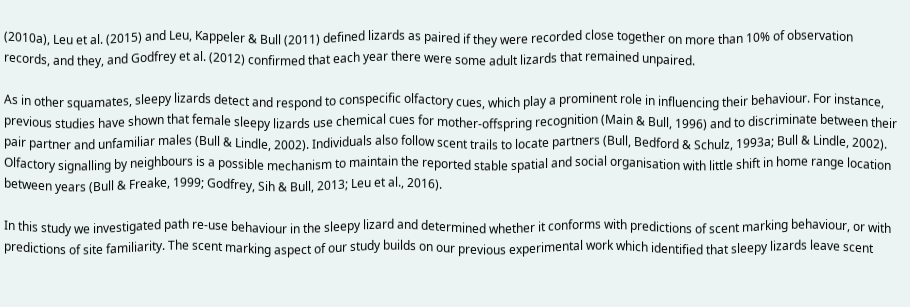(2010a), Leu et al. (2015) and Leu, Kappeler & Bull (2011) defined lizards as paired if they were recorded close together on more than 10% of observation records, and they, and Godfrey et al. (2012) confirmed that each year there were some adult lizards that remained unpaired.

As in other squamates, sleepy lizards detect and respond to conspecific olfactory cues, which play a prominent role in influencing their behaviour. For instance, previous studies have shown that female sleepy lizards use chemical cues for mother-offspring recognition (Main & Bull, 1996) and to discriminate between their pair partner and unfamiliar males (Bull & Lindle, 2002). Individuals also follow scent trails to locate partners (Bull, Bedford & Schulz, 1993a; Bull & Lindle, 2002). Olfactory signalling by neighbours is a possible mechanism to maintain the reported stable spatial and social organisation with little shift in home range location between years (Bull & Freake, 1999; Godfrey, Sih & Bull, 2013; Leu et al., 2016).

In this study we investigated path re-use behaviour in the sleepy lizard and determined whether it conforms with predictions of scent marking behaviour, or with predictions of site familiarity. The scent marking aspect of our study builds on our previous experimental work which identified that sleepy lizards leave scent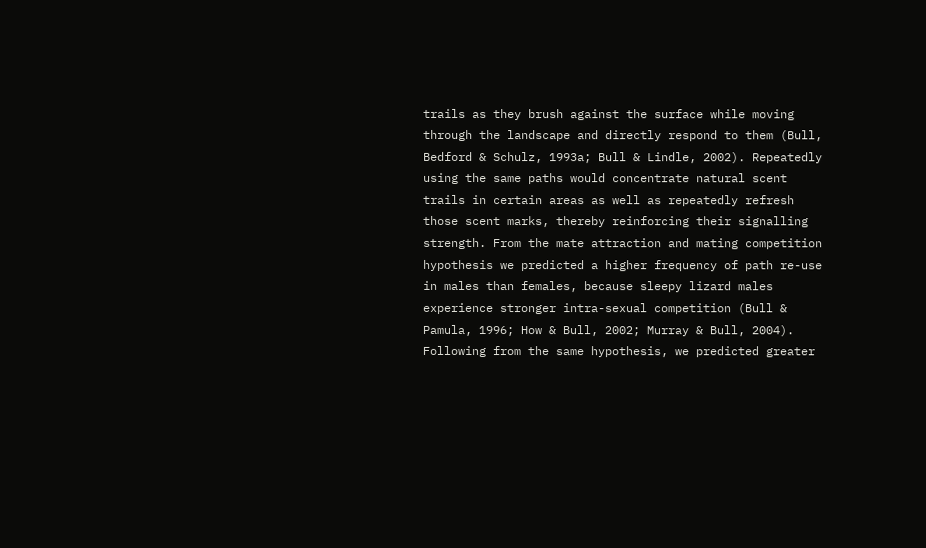trails as they brush against the surface while moving through the landscape and directly respond to them (Bull, Bedford & Schulz, 1993a; Bull & Lindle, 2002). Repeatedly using the same paths would concentrate natural scent trails in certain areas as well as repeatedly refresh those scent marks, thereby reinforcing their signalling strength. From the mate attraction and mating competition hypothesis we predicted a higher frequency of path re-use in males than females, because sleepy lizard males experience stronger intra-sexual competition (Bull & Pamula, 1996; How & Bull, 2002; Murray & Bull, 2004). Following from the same hypothesis, we predicted greater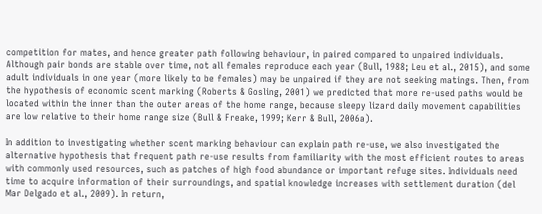competition for mates, and hence greater path following behaviour, in paired compared to unpaired individuals. Although pair bonds are stable over time, not all females reproduce each year (Bull, 1988; Leu et al., 2015), and some adult individuals in one year (more likely to be females) may be unpaired if they are not seeking matings. Then, from the hypothesis of economic scent marking (Roberts & Gosling, 2001) we predicted that more re-used paths would be located within the inner than the outer areas of the home range, because sleepy lizard daily movement capabilities are low relative to their home range size (Bull & Freake, 1999; Kerr & Bull, 2006a).

In addition to investigating whether scent marking behaviour can explain path re-use, we also investigated the alternative hypothesis that frequent path re-use results from familiarity with the most efficient routes to areas with commonly used resources, such as patches of high food abundance or important refuge sites. Individuals need time to acquire information of their surroundings, and spatial knowledge increases with settlement duration (del Mar Delgado et al., 2009). In return,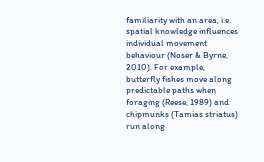familiarity with an area, i.e. spatial knowledge influences individual movement behaviour (Noser & Byrne, 2010). For example, butterfly fishes move along predictable paths when foraging (Reese, 1989) and chipmunks (Tamias striatus) run along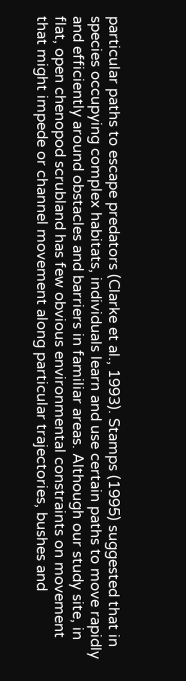particular paths to escape predators (Clarke et al., 1993). Stamps (1995) suggested that in species occupying complex habitats, individuals learn and use certain paths to move rapidly and efficiently around obstacles and barriers in familiar areas. Although our study site, in flat, open chenopod scrubland has few obvious environmental constraints on movement that might impede or channel movement along particular trajectories, bushes and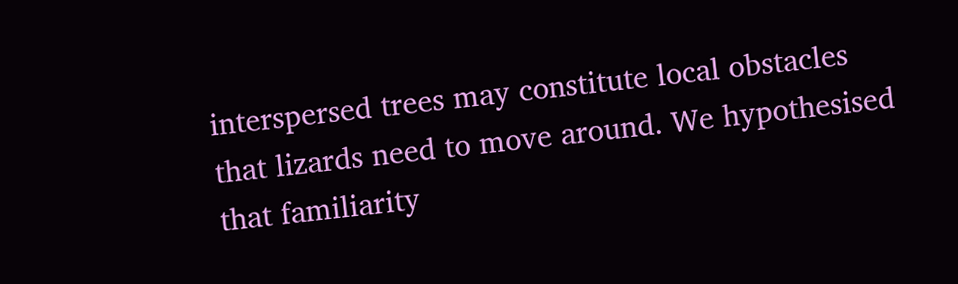interspersed trees may constitute local obstacles that lizards need to move around. We hypothesised that familiarity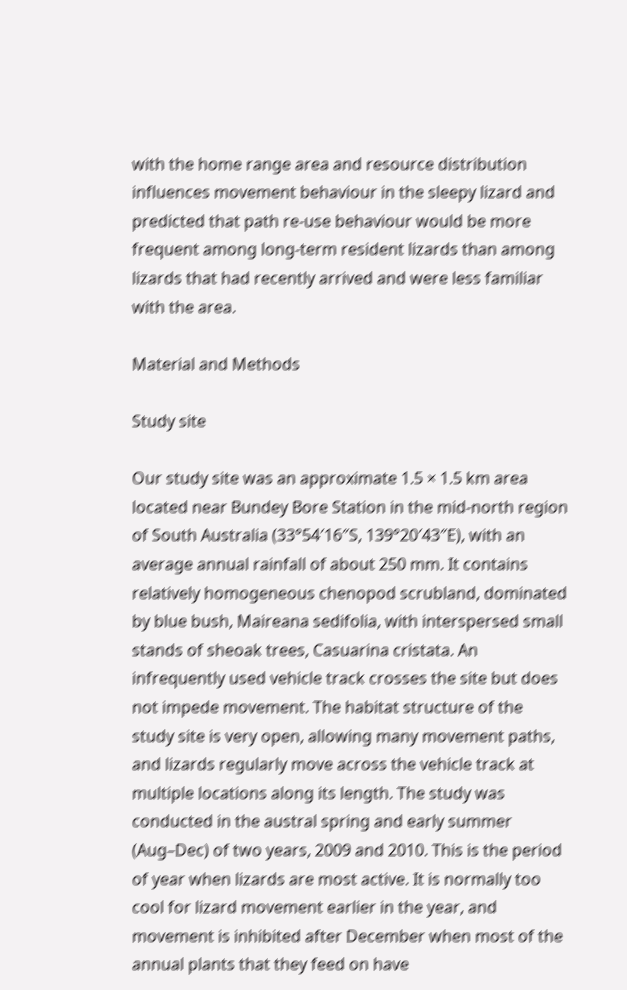with the home range area and resource distribution influences movement behaviour in the sleepy lizard and predicted that path re-use behaviour would be more frequent among long-term resident lizards than among lizards that had recently arrived and were less familiar with the area.

Material and Methods

Study site

Our study site was an approximate 1.5 × 1.5 km area located near Bundey Bore Station in the mid-north region of South Australia (33°54′16″S, 139°20′43″E), with an average annual rainfall of about 250 mm. It contains relatively homogeneous chenopod scrubland, dominated by blue bush, Maireana sedifolia, with interspersed small stands of sheoak trees, Casuarina cristata. An infrequently used vehicle track crosses the site but does not impede movement. The habitat structure of the study site is very open, allowing many movement paths, and lizards regularly move across the vehicle track at multiple locations along its length. The study was conducted in the austral spring and early summer (Aug–Dec) of two years, 2009 and 2010. This is the period of year when lizards are most active. It is normally too cool for lizard movement earlier in the year, and movement is inhibited after December when most of the annual plants that they feed on have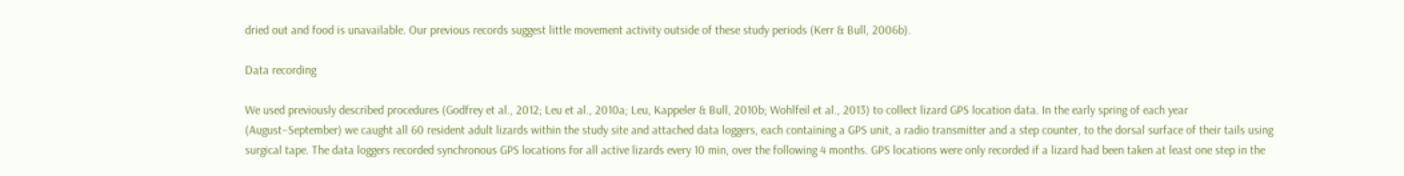dried out and food is unavailable. Our previous records suggest little movement activity outside of these study periods (Kerr & Bull, 2006b).

Data recording

We used previously described procedures (Godfrey et al., 2012; Leu et al., 2010a; Leu, Kappeler & Bull, 2010b; Wohlfeil et al., 2013) to collect lizard GPS location data. In the early spring of each year (August–September) we caught all 60 resident adult lizards within the study site and attached data loggers, each containing a GPS unit, a radio transmitter and a step counter, to the dorsal surface of their tails using surgical tape. The data loggers recorded synchronous GPS locations for all active lizards every 10 min, over the following 4 months. GPS locations were only recorded if a lizard had been taken at least one step in the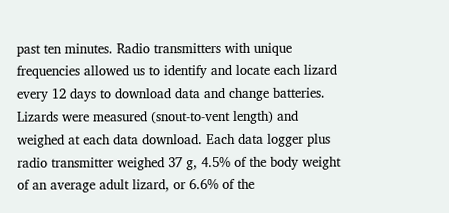past ten minutes. Radio transmitters with unique frequencies allowed us to identify and locate each lizard every 12 days to download data and change batteries. Lizards were measured (snout-to-vent length) and weighed at each data download. Each data logger plus radio transmitter weighed 37 g, 4.5% of the body weight of an average adult lizard, or 6.6% of the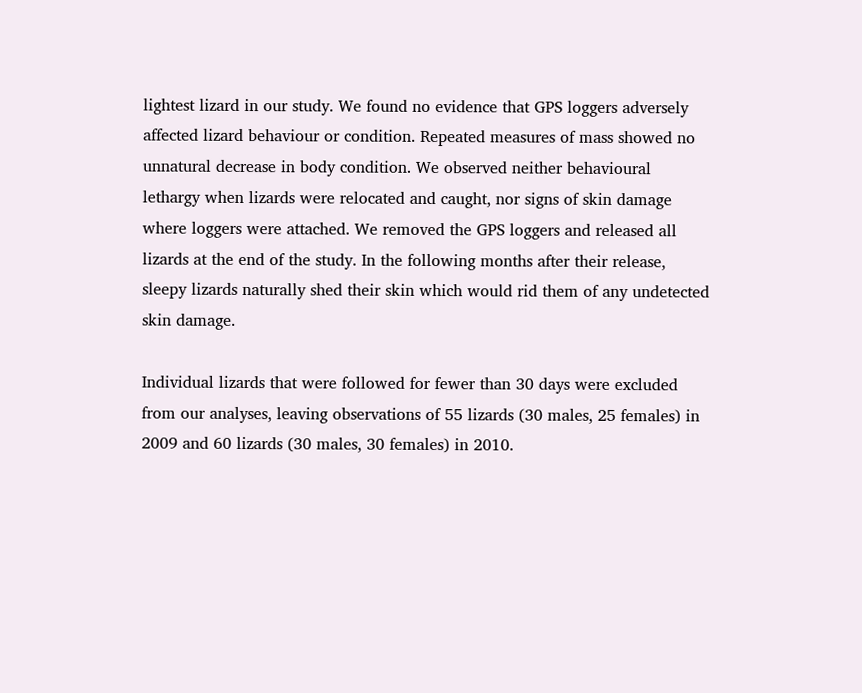lightest lizard in our study. We found no evidence that GPS loggers adversely affected lizard behaviour or condition. Repeated measures of mass showed no unnatural decrease in body condition. We observed neither behavioural lethargy when lizards were relocated and caught, nor signs of skin damage where loggers were attached. We removed the GPS loggers and released all lizards at the end of the study. In the following months after their release, sleepy lizards naturally shed their skin which would rid them of any undetected skin damage.

Individual lizards that were followed for fewer than 30 days were excluded from our analyses, leaving observations of 55 lizards (30 males, 25 females) in 2009 and 60 lizards (30 males, 30 females) in 2010.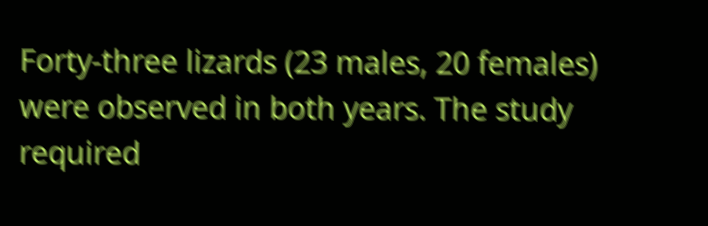Forty-three lizards (23 males, 20 females) were observed in both years. The study required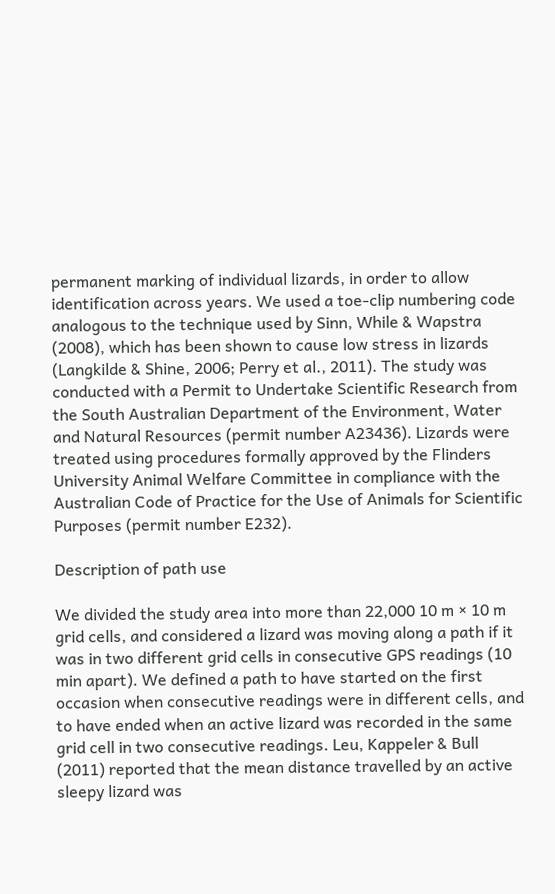permanent marking of individual lizards, in order to allow identification across years. We used a toe-clip numbering code analogous to the technique used by Sinn, While & Wapstra (2008), which has been shown to cause low stress in lizards (Langkilde & Shine, 2006; Perry et al., 2011). The study was conducted with a Permit to Undertake Scientific Research from the South Australian Department of the Environment, Water and Natural Resources (permit number A23436). Lizards were treated using procedures formally approved by the Flinders University Animal Welfare Committee in compliance with the Australian Code of Practice for the Use of Animals for Scientific Purposes (permit number E232).

Description of path use

We divided the study area into more than 22,000 10 m × 10 m grid cells, and considered a lizard was moving along a path if it was in two different grid cells in consecutive GPS readings (10 min apart). We defined a path to have started on the first occasion when consecutive readings were in different cells, and to have ended when an active lizard was recorded in the same grid cell in two consecutive readings. Leu, Kappeler & Bull (2011) reported that the mean distance travelled by an active sleepy lizard was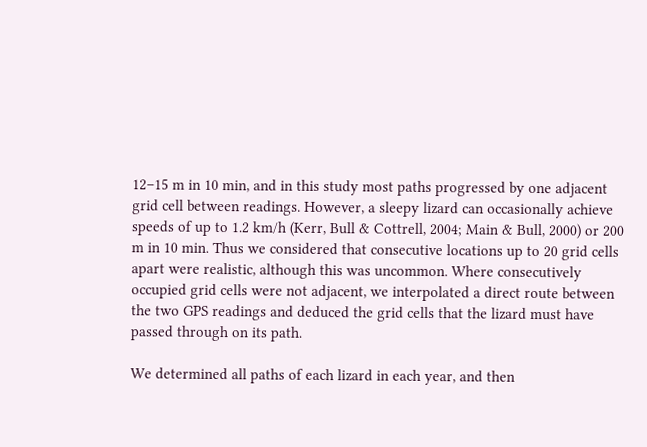12–15 m in 10 min, and in this study most paths progressed by one adjacent grid cell between readings. However, a sleepy lizard can occasionally achieve speeds of up to 1.2 km/h (Kerr, Bull & Cottrell, 2004; Main & Bull, 2000) or 200 m in 10 min. Thus we considered that consecutive locations up to 20 grid cells apart were realistic, although this was uncommon. Where consecutively occupied grid cells were not adjacent, we interpolated a direct route between the two GPS readings and deduced the grid cells that the lizard must have passed through on its path.

We determined all paths of each lizard in each year, and then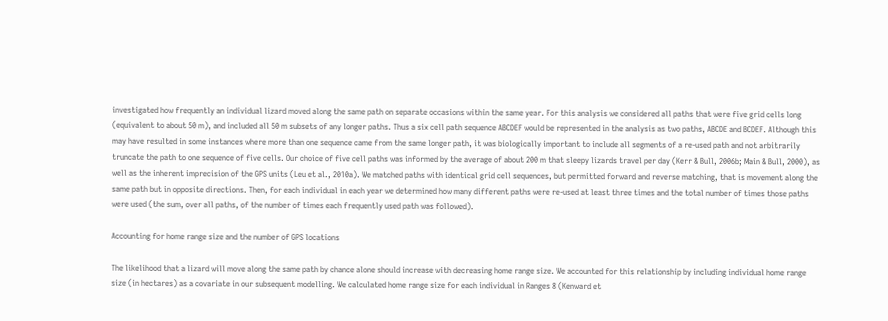investigated how frequently an individual lizard moved along the same path on separate occasions within the same year. For this analysis we considered all paths that were five grid cells long (equivalent to about 50 m), and included all 50 m subsets of any longer paths. Thus a six cell path sequence ABCDEF would be represented in the analysis as two paths, ABCDE and BCDEF. Although this may have resulted in some instances where more than one sequence came from the same longer path, it was biologically important to include all segments of a re-used path and not arbitrarily truncate the path to one sequence of five cells. Our choice of five cell paths was informed by the average of about 200 m that sleepy lizards travel per day (Kerr & Bull, 2006b; Main & Bull, 2000), as well as the inherent imprecision of the GPS units (Leu et al., 2010a). We matched paths with identical grid cell sequences, but permitted forward and reverse matching, that is movement along the same path but in opposite directions. Then, for each individual in each year we determined how many different paths were re-used at least three times and the total number of times those paths were used (the sum, over all paths, of the number of times each frequently used path was followed).

Accounting for home range size and the number of GPS locations

The likelihood that a lizard will move along the same path by chance alone should increase with decreasing home range size. We accounted for this relationship by including individual home range size (in hectares) as a covariate in our subsequent modelling. We calculated home range size for each individual in Ranges 8 (Kenward et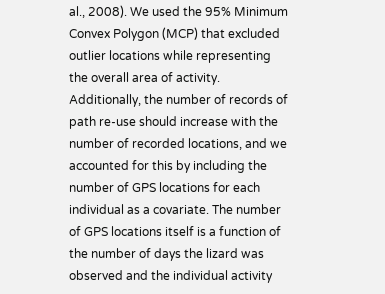al., 2008). We used the 95% Minimum Convex Polygon (MCP) that excluded outlier locations while representing the overall area of activity. Additionally, the number of records of path re-use should increase with the number of recorded locations, and we accounted for this by including the number of GPS locations for each individual as a covariate. The number of GPS locations itself is a function of the number of days the lizard was observed and the individual activity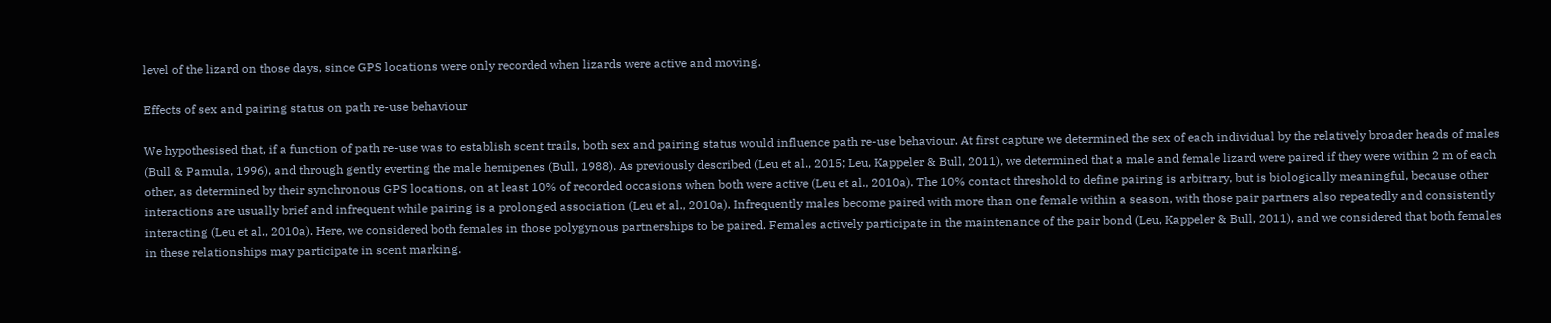level of the lizard on those days, since GPS locations were only recorded when lizards were active and moving.

Effects of sex and pairing status on path re-use behaviour

We hypothesised that, if a function of path re-use was to establish scent trails, both sex and pairing status would influence path re-use behaviour. At first capture we determined the sex of each individual by the relatively broader heads of males (Bull & Pamula, 1996), and through gently everting the male hemipenes (Bull, 1988). As previously described (Leu et al., 2015; Leu, Kappeler & Bull, 2011), we determined that a male and female lizard were paired if they were within 2 m of each other, as determined by their synchronous GPS locations, on at least 10% of recorded occasions when both were active (Leu et al., 2010a). The 10% contact threshold to define pairing is arbitrary, but is biologically meaningful, because other interactions are usually brief and infrequent while pairing is a prolonged association (Leu et al., 2010a). Infrequently males become paired with more than one female within a season, with those pair partners also repeatedly and consistently interacting (Leu et al., 2010a). Here, we considered both females in those polygynous partnerships to be paired. Females actively participate in the maintenance of the pair bond (Leu, Kappeler & Bull, 2011), and we considered that both females in these relationships may participate in scent marking.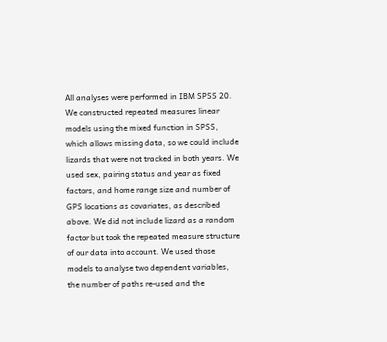All analyses were performed in IBM SPSS 20. We constructed repeated measures linear models using the mixed function in SPSS, which allows missing data, so we could include lizards that were not tracked in both years. We used sex, pairing status and year as fixed factors, and home range size and number of GPS locations as covariates, as described above. We did not include lizard as a random factor but took the repeated measure structure of our data into account. We used those models to analyse two dependent variables, the number of paths re-used and the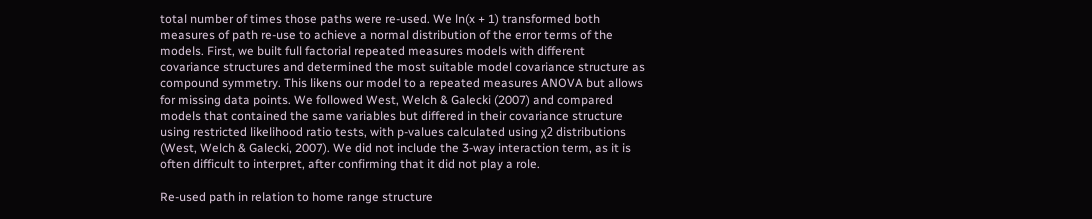total number of times those paths were re-used. We ln(x + 1) transformed both measures of path re-use to achieve a normal distribution of the error terms of the models. First, we built full factorial repeated measures models with different covariance structures and determined the most suitable model covariance structure as compound symmetry. This likens our model to a repeated measures ANOVA but allows for missing data points. We followed West, Welch & Galecki (2007) and compared models that contained the same variables but differed in their covariance structure using restricted likelihood ratio tests, with p-values calculated using χ2 distributions (West, Welch & Galecki, 2007). We did not include the 3-way interaction term, as it is often difficult to interpret, after confirming that it did not play a role.

Re-used path in relation to home range structure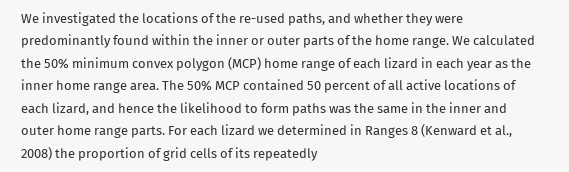We investigated the locations of the re-used paths, and whether they were predominantly found within the inner or outer parts of the home range. We calculated the 50% minimum convex polygon (MCP) home range of each lizard in each year as the inner home range area. The 50% MCP contained 50 percent of all active locations of each lizard, and hence the likelihood to form paths was the same in the inner and outer home range parts. For each lizard we determined in Ranges 8 (Kenward et al., 2008) the proportion of grid cells of its repeatedly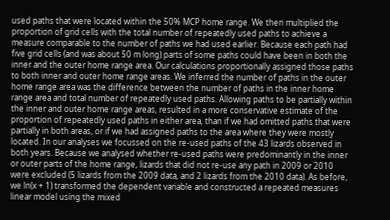used paths that were located within the 50% MCP home range. We then multiplied the proportion of grid cells with the total number of repeatedly used paths to achieve a measure comparable to the number of paths we had used earlier. Because each path had five grid cells (and was about 50 m long) parts of some paths could have been in both the inner and the outer home range area. Our calculations proportionally assigned those paths to both inner and outer home range areas. We inferred the number of paths in the outer home range area was the difference between the number of paths in the inner home range area and total number of repeatedly used paths. Allowing paths to be partially within the inner and outer home range areas, resulted in a more conservative estimate of the proportion of repeatedly used paths in either area, than if we had omitted paths that were partially in both areas, or if we had assigned paths to the area where they were mostly located. In our analyses we focussed on the re-used paths of the 43 lizards observed in both years. Because we analysed whether re-used paths were predominantly in the inner or outer parts of the home range, lizards that did not re-use any path in 2009 or 2010 were excluded (5 lizards from the 2009 data, and 2 lizards from the 2010 data). As before, we ln(x + 1) transformed the dependent variable and constructed a repeated measures linear model using the mixed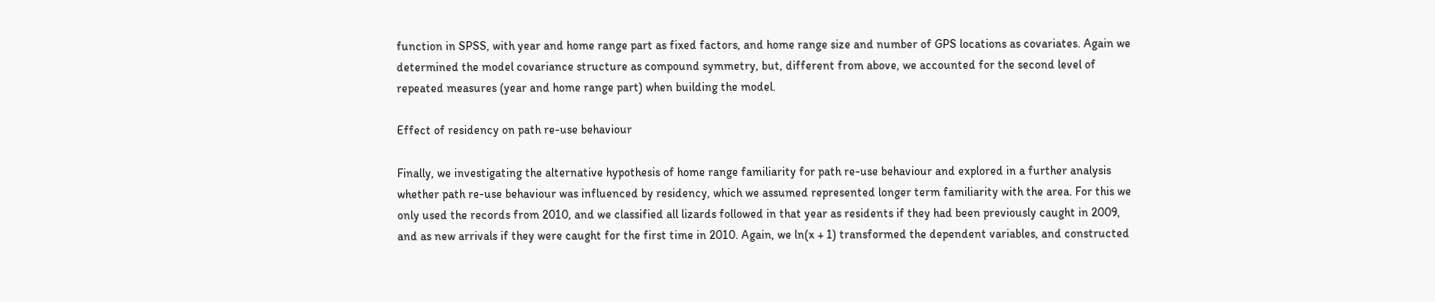function in SPSS, with year and home range part as fixed factors, and home range size and number of GPS locations as covariates. Again we determined the model covariance structure as compound symmetry, but, different from above, we accounted for the second level of repeated measures (year and home range part) when building the model.

Effect of residency on path re-use behaviour

Finally, we investigating the alternative hypothesis of home range familiarity for path re-use behaviour and explored in a further analysis whether path re-use behaviour was influenced by residency, which we assumed represented longer term familiarity with the area. For this we only used the records from 2010, and we classified all lizards followed in that year as residents if they had been previously caught in 2009, and as new arrivals if they were caught for the first time in 2010. Again, we ln(x + 1) transformed the dependent variables, and constructed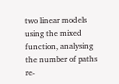two linear models using the mixed function, analysing the number of paths re-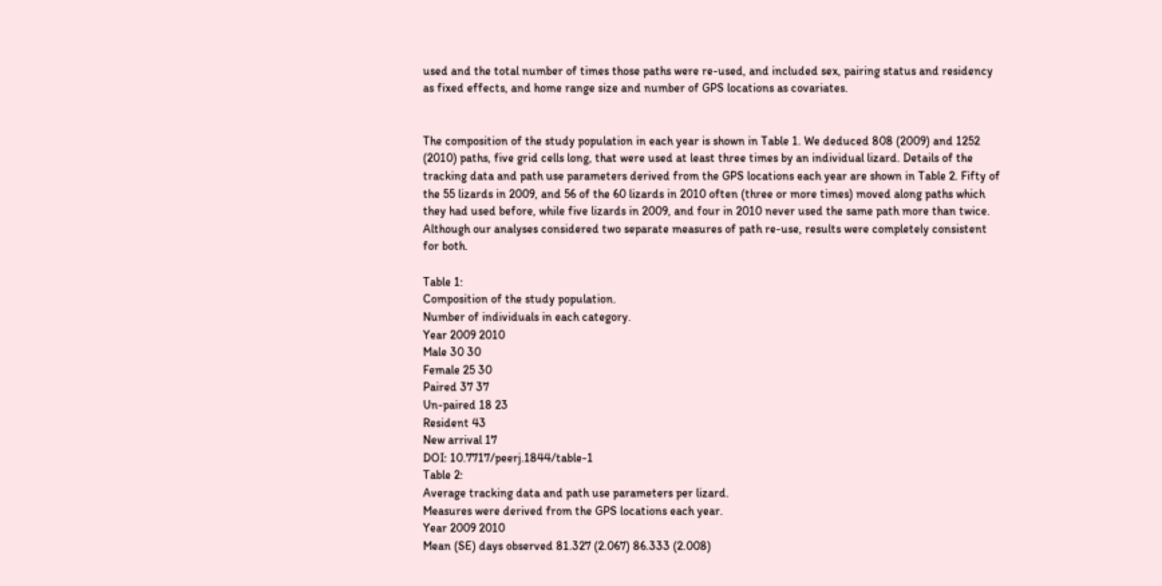used and the total number of times those paths were re-used, and included sex, pairing status and residency as fixed effects, and home range size and number of GPS locations as covariates.


The composition of the study population in each year is shown in Table 1. We deduced 808 (2009) and 1252 (2010) paths, five grid cells long, that were used at least three times by an individual lizard. Details of the tracking data and path use parameters derived from the GPS locations each year are shown in Table 2. Fifty of the 55 lizards in 2009, and 56 of the 60 lizards in 2010 often (three or more times) moved along paths which they had used before, while five lizards in 2009, and four in 2010 never used the same path more than twice. Although our analyses considered two separate measures of path re-use, results were completely consistent for both.

Table 1:
Composition of the study population.
Number of individuals in each category.
Year 2009 2010
Male 30 30
Female 25 30
Paired 37 37
Un-paired 18 23
Resident 43
New arrival 17
DOI: 10.7717/peerj.1844/table-1
Table 2:
Average tracking data and path use parameters per lizard.
Measures were derived from the GPS locations each year.
Year 2009 2010
Mean (SE) days observed 81.327 (2.067) 86.333 (2.008)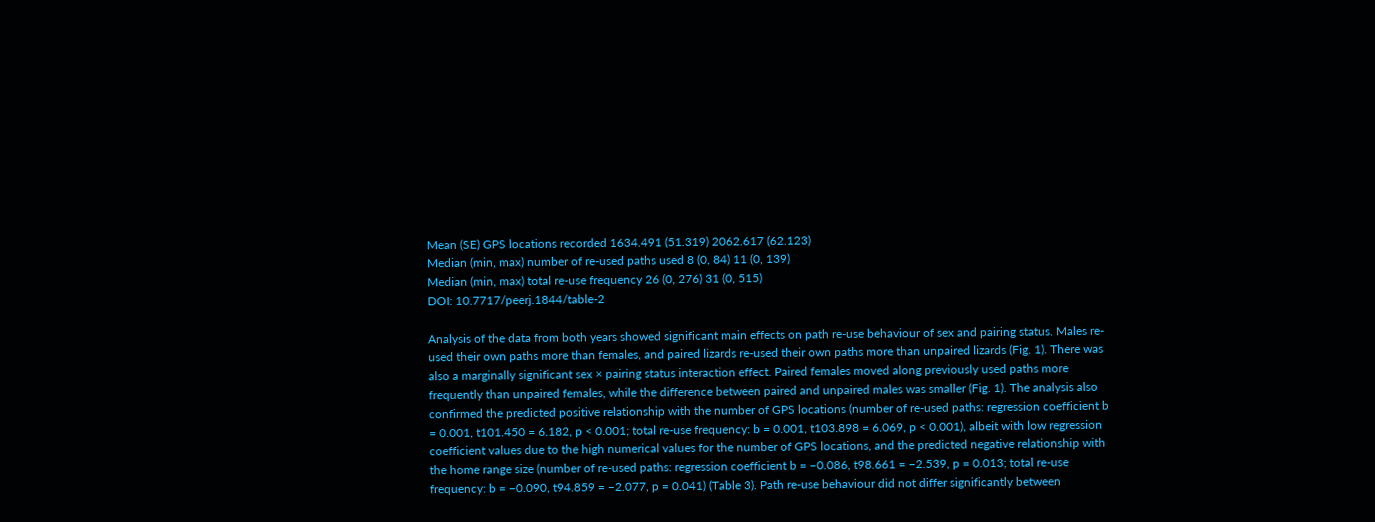Mean (SE) GPS locations recorded 1634.491 (51.319) 2062.617 (62.123)
Median (min, max) number of re-used paths used 8 (0, 84) 11 (0, 139)
Median (min, max) total re-use frequency 26 (0, 276) 31 (0, 515)
DOI: 10.7717/peerj.1844/table-2

Analysis of the data from both years showed significant main effects on path re-use behaviour of sex and pairing status. Males re-used their own paths more than females, and paired lizards re-used their own paths more than unpaired lizards (Fig. 1). There was also a marginally significant sex × pairing status interaction effect. Paired females moved along previously used paths more frequently than unpaired females, while the difference between paired and unpaired males was smaller (Fig. 1). The analysis also confirmed the predicted positive relationship with the number of GPS locations (number of re-used paths: regression coefficient b = 0.001, t101.450 = 6.182, p < 0.001; total re-use frequency: b = 0.001, t103.898 = 6.069, p < 0.001), albeit with low regression coefficient values due to the high numerical values for the number of GPS locations, and the predicted negative relationship with the home range size (number of re-used paths: regression coefficient b = −0.086, t98.661 = −2.539, p = 0.013; total re-use frequency: b = −0.090, t94.859 = −2.077, p = 0.041) (Table 3). Path re-use behaviour did not differ significantly between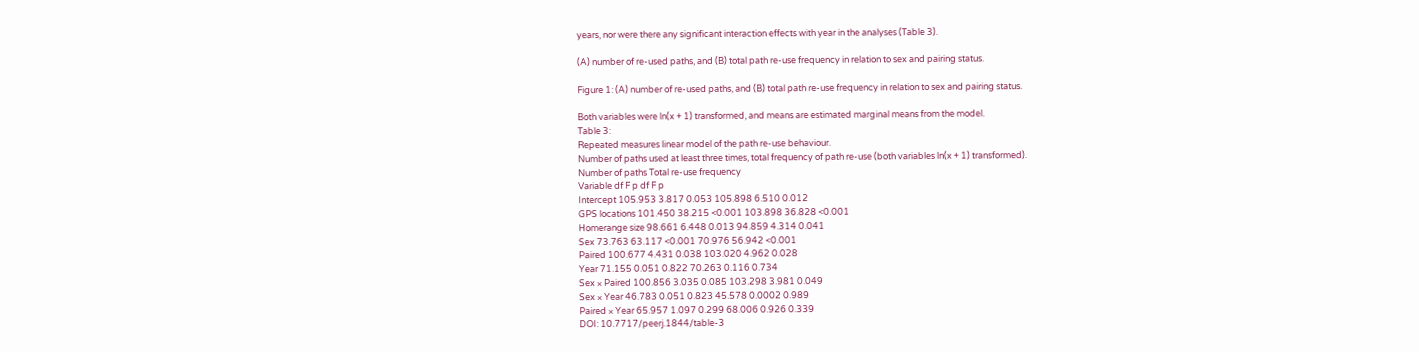years, nor were there any significant interaction effects with year in the analyses (Table 3).

(A) number of re-used paths, and (B) total path re-use frequency in relation to sex and pairing status.

Figure 1: (A) number of re-used paths, and (B) total path re-use frequency in relation to sex and pairing status.

Both variables were ln(x + 1) transformed, and means are estimated marginal means from the model.
Table 3:
Repeated measures linear model of the path re-use behaviour.
Number of paths used at least three times, total frequency of path re-use (both variables ln(x + 1) transformed).
Number of paths Total re-use frequency
Variable df F p df F p
Intercept 105.953 3.817 0.053 105.898 6.510 0.012
GPS locations 101.450 38.215 <0.001 103.898 36.828 <0.001
Homerange size 98.661 6.448 0.013 94.859 4.314 0.041
Sex 73.763 63.117 <0.001 70.976 56.942 <0.001
Paired 100.677 4.431 0.038 103.020 4.962 0.028
Year 71.155 0.051 0.822 70.263 0.116 0.734
Sex × Paired 100.856 3.035 0.085 103.298 3.981 0.049
Sex × Year 46.783 0.051 0.823 45.578 0.0002 0.989
Paired × Year 65.957 1.097 0.299 68.006 0.926 0.339
DOI: 10.7717/peerj.1844/table-3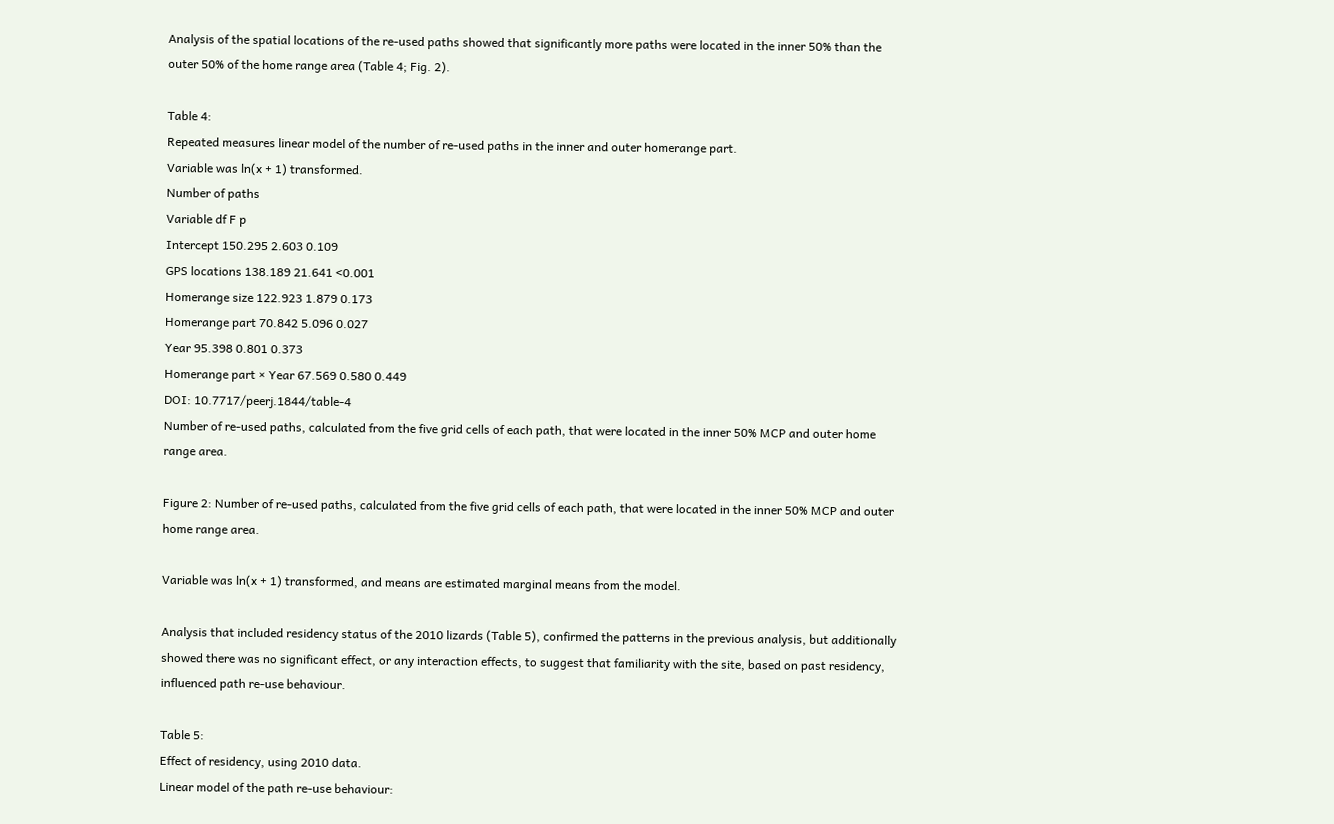Analysis of the spatial locations of the re-used paths showed that significantly more paths were located in the inner 50% than the outer 50% of the home range area (Table 4; Fig. 2).

Table 4:
Repeated measures linear model of the number of re-used paths in the inner and outer homerange part.
Variable was ln(x + 1) transformed.
Number of paths
Variable df F p
Intercept 150.295 2.603 0.109
GPS locations 138.189 21.641 <0.001
Homerange size 122.923 1.879 0.173
Homerange part 70.842 5.096 0.027
Year 95.398 0.801 0.373
Homerange part × Year 67.569 0.580 0.449
DOI: 10.7717/peerj.1844/table-4
Number of re-used paths, calculated from the five grid cells of each path, that were located in the inner 50% MCP and outer home range area.

Figure 2: Number of re-used paths, calculated from the five grid cells of each path, that were located in the inner 50% MCP and outer home range area.

Variable was ln(x + 1) transformed, and means are estimated marginal means from the model.

Analysis that included residency status of the 2010 lizards (Table 5), confirmed the patterns in the previous analysis, but additionally showed there was no significant effect, or any interaction effects, to suggest that familiarity with the site, based on past residency, influenced path re-use behaviour.

Table 5:
Effect of residency, using 2010 data.
Linear model of the path re-use behaviour: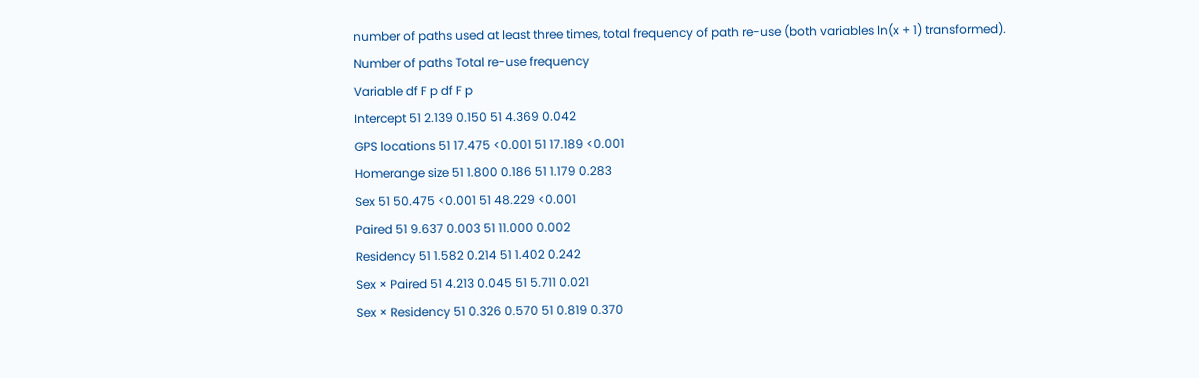number of paths used at least three times, total frequency of path re-use (both variables ln(x + 1) transformed).
Number of paths Total re-use frequency
Variable df F p df F p
Intercept 51 2.139 0.150 51 4.369 0.042
GPS locations 51 17.475 <0.001 51 17.189 <0.001
Homerange size 51 1.800 0.186 51 1.179 0.283
Sex 51 50.475 <0.001 51 48.229 <0.001
Paired 51 9.637 0.003 51 11.000 0.002
Residency 51 1.582 0.214 51 1.402 0.242
Sex × Paired 51 4.213 0.045 51 5.711 0.021
Sex × Residency 51 0.326 0.570 51 0.819 0.370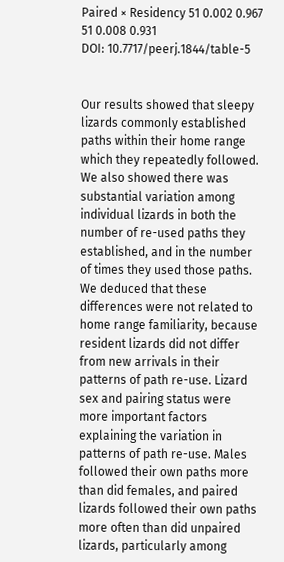Paired × Residency 51 0.002 0.967 51 0.008 0.931
DOI: 10.7717/peerj.1844/table-5


Our results showed that sleepy lizards commonly established paths within their home range which they repeatedly followed. We also showed there was substantial variation among individual lizards in both the number of re-used paths they established, and in the number of times they used those paths. We deduced that these differences were not related to home range familiarity, because resident lizards did not differ from new arrivals in their patterns of path re-use. Lizard sex and pairing status were more important factors explaining the variation in patterns of path re-use. Males followed their own paths more than did females, and paired lizards followed their own paths more often than did unpaired lizards, particularly among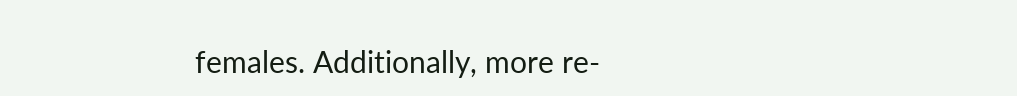females. Additionally, more re-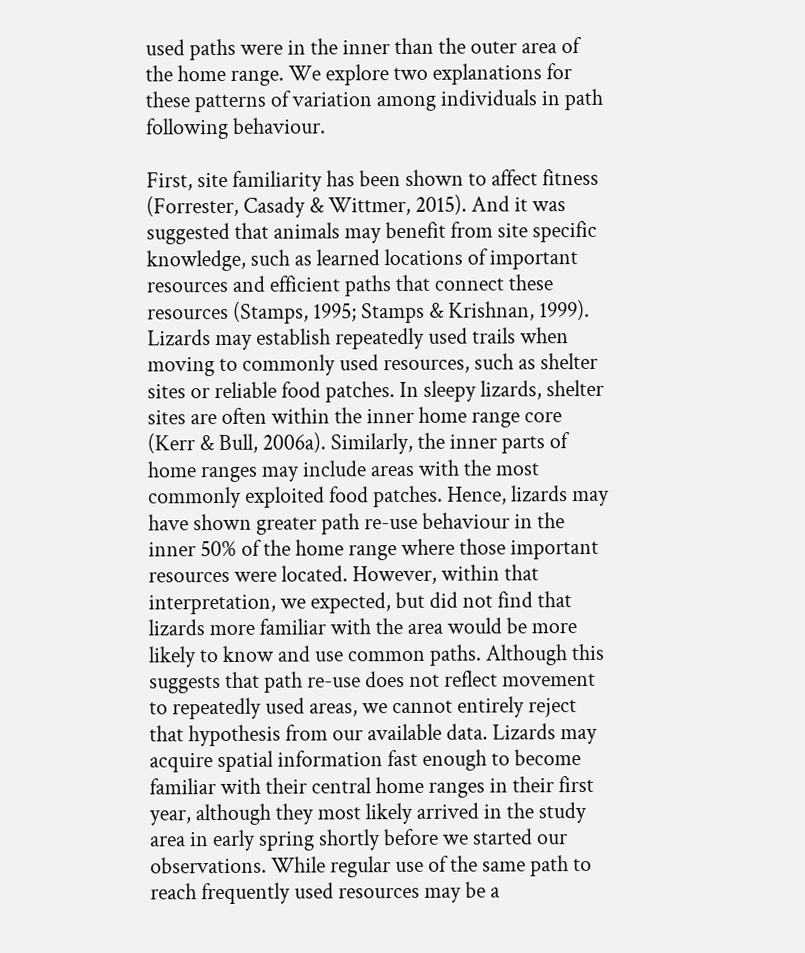used paths were in the inner than the outer area of the home range. We explore two explanations for these patterns of variation among individuals in path following behaviour.

First, site familiarity has been shown to affect fitness (Forrester, Casady & Wittmer, 2015). And it was suggested that animals may benefit from site specific knowledge, such as learned locations of important resources and efficient paths that connect these resources (Stamps, 1995; Stamps & Krishnan, 1999). Lizards may establish repeatedly used trails when moving to commonly used resources, such as shelter sites or reliable food patches. In sleepy lizards, shelter sites are often within the inner home range core (Kerr & Bull, 2006a). Similarly, the inner parts of home ranges may include areas with the most commonly exploited food patches. Hence, lizards may have shown greater path re-use behaviour in the inner 50% of the home range where those important resources were located. However, within that interpretation, we expected, but did not find that lizards more familiar with the area would be more likely to know and use common paths. Although this suggests that path re-use does not reflect movement to repeatedly used areas, we cannot entirely reject that hypothesis from our available data. Lizards may acquire spatial information fast enough to become familiar with their central home ranges in their first year, although they most likely arrived in the study area in early spring shortly before we started our observations. While regular use of the same path to reach frequently used resources may be a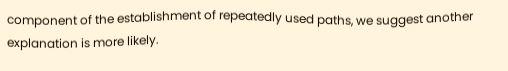component of the establishment of repeatedly used paths, we suggest another explanation is more likely.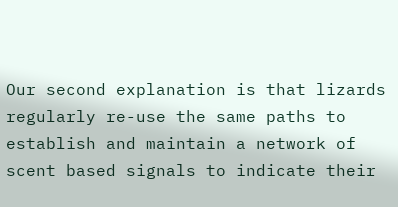Our second explanation is that lizards regularly re-use the same paths to establish and maintain a network of scent based signals to indicate their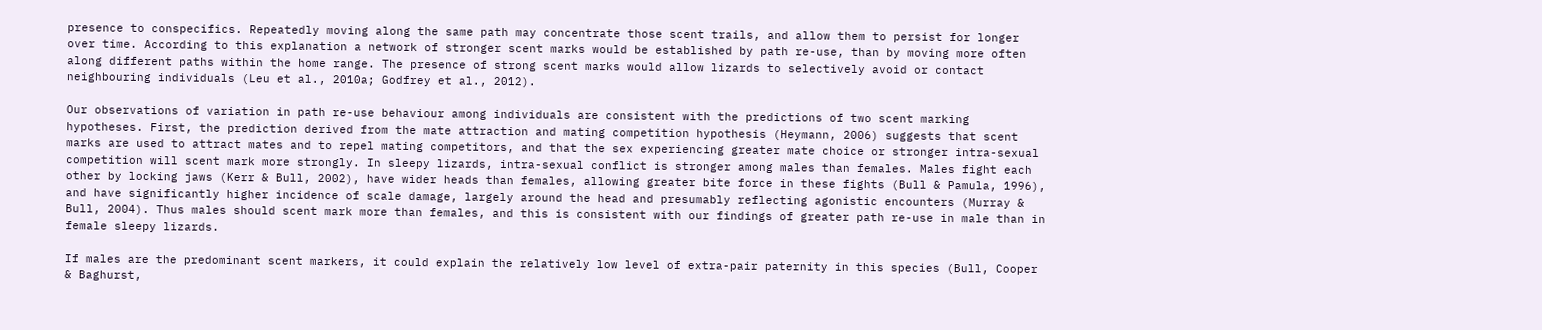presence to conspecifics. Repeatedly moving along the same path may concentrate those scent trails, and allow them to persist for longer over time. According to this explanation a network of stronger scent marks would be established by path re-use, than by moving more often along different paths within the home range. The presence of strong scent marks would allow lizards to selectively avoid or contact neighbouring individuals (Leu et al., 2010a; Godfrey et al., 2012).

Our observations of variation in path re-use behaviour among individuals are consistent with the predictions of two scent marking hypotheses. First, the prediction derived from the mate attraction and mating competition hypothesis (Heymann, 2006) suggests that scent marks are used to attract mates and to repel mating competitors, and that the sex experiencing greater mate choice or stronger intra-sexual competition will scent mark more strongly. In sleepy lizards, intra-sexual conflict is stronger among males than females. Males fight each other by locking jaws (Kerr & Bull, 2002), have wider heads than females, allowing greater bite force in these fights (Bull & Pamula, 1996), and have significantly higher incidence of scale damage, largely around the head and presumably reflecting agonistic encounters (Murray & Bull, 2004). Thus males should scent mark more than females, and this is consistent with our findings of greater path re-use in male than in female sleepy lizards.

If males are the predominant scent markers, it could explain the relatively low level of extra-pair paternity in this species (Bull, Cooper & Baghurst,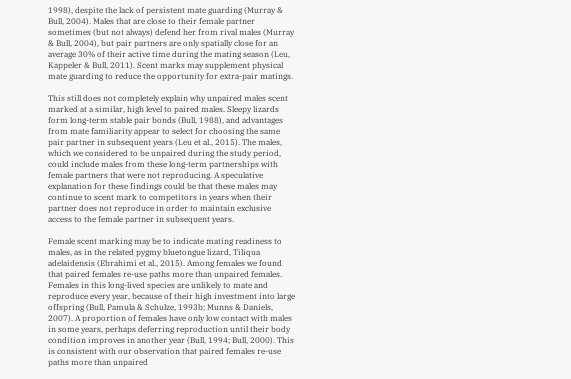1998), despite the lack of persistent mate guarding (Murray & Bull, 2004). Males that are close to their female partner sometimes (but not always) defend her from rival males (Murray & Bull, 2004), but pair partners are only spatially close for an average 30% of their active time during the mating season (Leu, Kappeler & Bull, 2011). Scent marks may supplement physical mate guarding to reduce the opportunity for extra-pair matings.

This still does not completely explain why unpaired males scent marked at a similar, high level to paired males. Sleepy lizards form long-term stable pair bonds (Bull, 1988), and advantages from mate familiarity appear to select for choosing the same pair partner in subsequent years (Leu et al., 2015). The males, which we considered to be unpaired during the study period, could include males from these long-term partnerships with female partners that were not reproducing. A speculative explanation for these findings could be that these males may continue to scent mark to competitors in years when their partner does not reproduce in order to maintain exclusive access to the female partner in subsequent years.

Female scent marking may be to indicate mating readiness to males, as in the related pygmy bluetongue lizard, Tiliqua adelaidensis (Ebrahimi et al., 2015). Among females we found that paired females re-use paths more than unpaired females. Females in this long-lived species are unlikely to mate and reproduce every year, because of their high investment into large offspring (Bull, Pamula & Schulze, 1993b; Munns & Daniels, 2007). A proportion of females have only low contact with males in some years, perhaps deferring reproduction until their body condition improves in another year (Bull, 1994; Bull, 2000). This is consistent with our observation that paired females re-use paths more than unpaired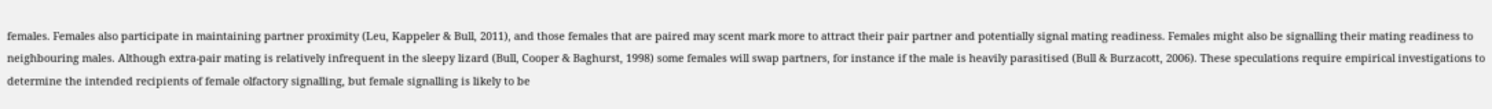females. Females also participate in maintaining partner proximity (Leu, Kappeler & Bull, 2011), and those females that are paired may scent mark more to attract their pair partner and potentially signal mating readiness. Females might also be signalling their mating readiness to neighbouring males. Although extra-pair mating is relatively infrequent in the sleepy lizard (Bull, Cooper & Baghurst, 1998) some females will swap partners, for instance if the male is heavily parasitised (Bull & Burzacott, 2006). These speculations require empirical investigations to determine the intended recipients of female olfactory signalling, but female signalling is likely to be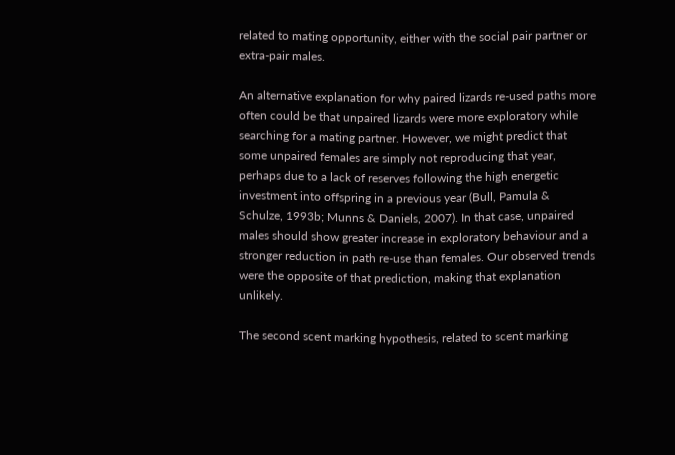related to mating opportunity, either with the social pair partner or extra-pair males.

An alternative explanation for why paired lizards re-used paths more often could be that unpaired lizards were more exploratory while searching for a mating partner. However, we might predict that some unpaired females are simply not reproducing that year, perhaps due to a lack of reserves following the high energetic investment into offspring in a previous year (Bull, Pamula & Schulze, 1993b; Munns & Daniels, 2007). In that case, unpaired males should show greater increase in exploratory behaviour and a stronger reduction in path re-use than females. Our observed trends were the opposite of that prediction, making that explanation unlikely.

The second scent marking hypothesis, related to scent marking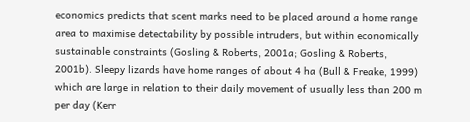economics predicts that scent marks need to be placed around a home range area to maximise detectability by possible intruders, but within economically sustainable constraints (Gosling & Roberts, 2001a; Gosling & Roberts, 2001b). Sleepy lizards have home ranges of about 4 ha (Bull & Freake, 1999) which are large in relation to their daily movement of usually less than 200 m per day (Kerr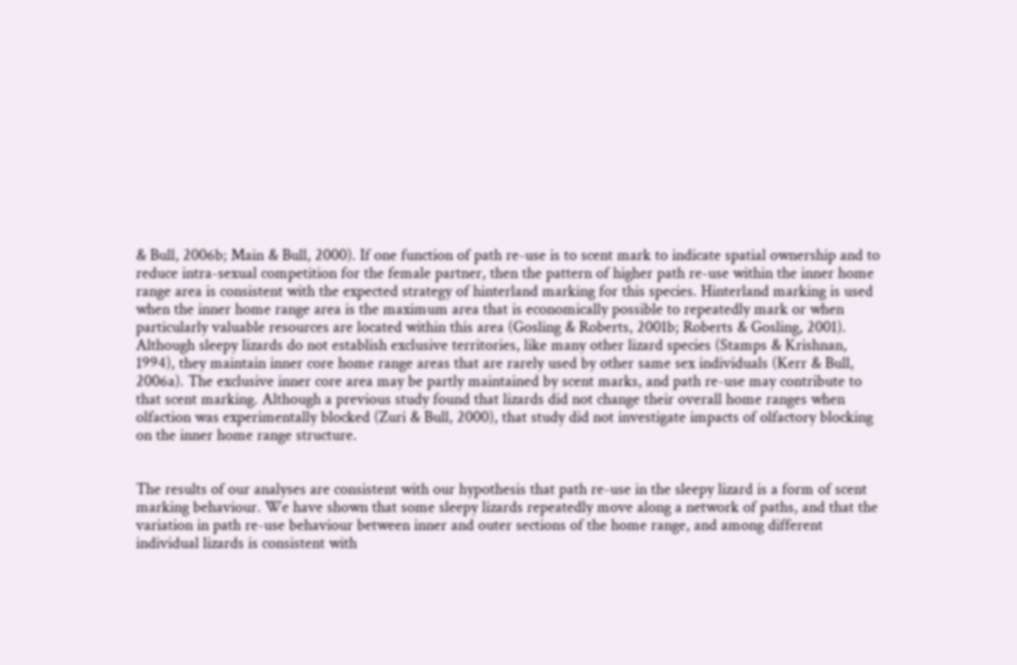& Bull, 2006b; Main & Bull, 2000). If one function of path re-use is to scent mark to indicate spatial ownership and to reduce intra-sexual competition for the female partner, then the pattern of higher path re-use within the inner home range area is consistent with the expected strategy of hinterland marking for this species. Hinterland marking is used when the inner home range area is the maximum area that is economically possible to repeatedly mark or when particularly valuable resources are located within this area (Gosling & Roberts, 2001b; Roberts & Gosling, 2001). Although sleepy lizards do not establish exclusive territories, like many other lizard species (Stamps & Krishnan, 1994), they maintain inner core home range areas that are rarely used by other same sex individuals (Kerr & Bull, 2006a). The exclusive inner core area may be partly maintained by scent marks, and path re-use may contribute to that scent marking. Although a previous study found that lizards did not change their overall home ranges when olfaction was experimentally blocked (Zuri & Bull, 2000), that study did not investigate impacts of olfactory blocking on the inner home range structure.


The results of our analyses are consistent with our hypothesis that path re-use in the sleepy lizard is a form of scent marking behaviour. We have shown that some sleepy lizards repeatedly move along a network of paths, and that the variation in path re-use behaviour between inner and outer sections of the home range, and among different individual lizards is consistent with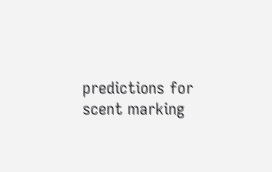predictions for scent marking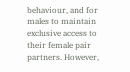behaviour, and for males to maintain exclusive access to their female pair partners. However,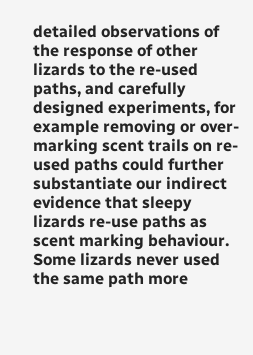detailed observations of the response of other lizards to the re-used paths, and carefully designed experiments, for example removing or over-marking scent trails on re-used paths could further substantiate our indirect evidence that sleepy lizards re-use paths as scent marking behaviour. Some lizards never used the same path more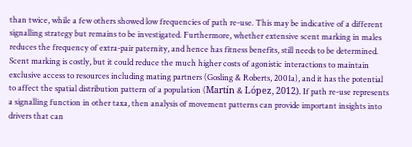than twice, while a few others showed low frequencies of path re-use. This may be indicative of a different signalling strategy but remains to be investigated. Furthermore, whether extensive scent marking in males reduces the frequency of extra-pair paternity, and hence has fitness benefits, still needs to be determined. Scent marking is costly, but it could reduce the much higher costs of agonistic interactions to maintain exclusive access to resources including mating partners (Gosling & Roberts, 2001a), and it has the potential to affect the spatial distribution pattern of a population (Martín & López, 2012). If path re-use represents a signalling function in other taxa, then analysis of movement patterns can provide important insights into drivers that can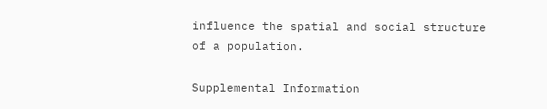influence the spatial and social structure of a population.

Supplemental Information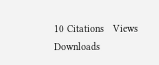10 Citations   Views   Downloads